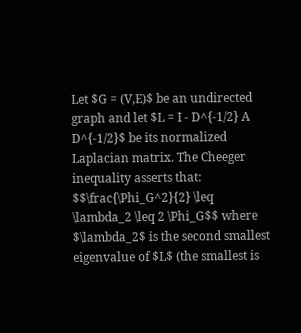Let $G = (V,E)$ be an undirected graph and let $L = I - D^{-1/2} A D^{-1/2}$ be its normalized Laplacian matrix. The Cheeger inequality asserts that: $$\frac{\Phi_G^2}{2} \leq \lambda_2 \leq 2 \Phi_G$$ where $\lambda_2$ is the second smallest eigenvalue of $L$ (the smallest is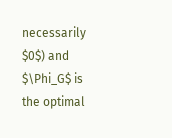necessarily $0$) and $\Phi_G$ is the optimal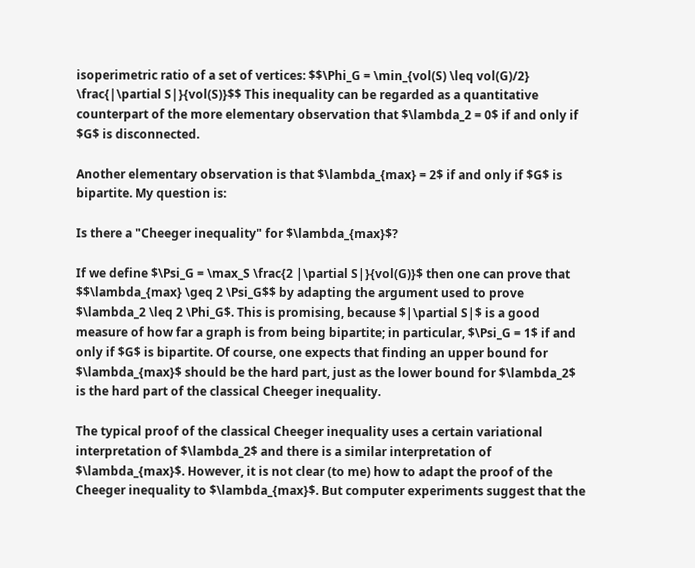isoperimetric ratio of a set of vertices: $$\Phi_G = \min_{vol(S) \leq vol(G)/2} \frac{|\partial S|}{vol(S)}$$ This inequality can be regarded as a quantitative counterpart of the more elementary observation that $\lambda_2 = 0$ if and only if $G$ is disconnected.

Another elementary observation is that $\lambda_{max} = 2$ if and only if $G$ is bipartite. My question is:

Is there a "Cheeger inequality" for $\lambda_{max}$?

If we define $\Psi_G = \max_S \frac{2 |\partial S|}{vol(G)}$ then one can prove that $$\lambda_{max} \geq 2 \Psi_G$$ by adapting the argument used to prove $\lambda_2 \leq 2 \Phi_G$. This is promising, because $|\partial S|$ is a good measure of how far a graph is from being bipartite; in particular, $\Psi_G = 1$ if and only if $G$ is bipartite. Of course, one expects that finding an upper bound for $\lambda_{max}$ should be the hard part, just as the lower bound for $\lambda_2$ is the hard part of the classical Cheeger inequality.

The typical proof of the classical Cheeger inequality uses a certain variational interpretation of $\lambda_2$ and there is a similar interpretation of $\lambda_{max}$. However, it is not clear (to me) how to adapt the proof of the Cheeger inequality to $\lambda_{max}$. But computer experiments suggest that the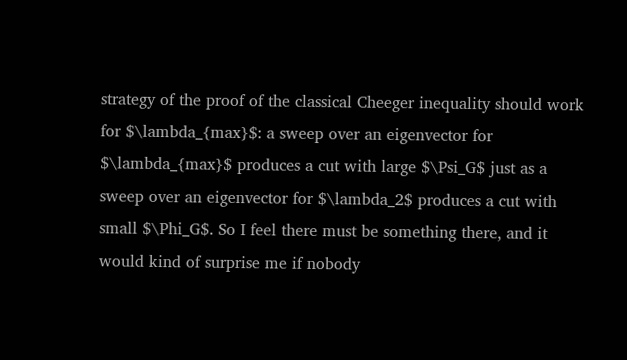strategy of the proof of the classical Cheeger inequality should work for $\lambda_{max}$: a sweep over an eigenvector for $\lambda_{max}$ produces a cut with large $\Psi_G$ just as a sweep over an eigenvector for $\lambda_2$ produces a cut with small $\Phi_G$. So I feel there must be something there, and it would kind of surprise me if nobody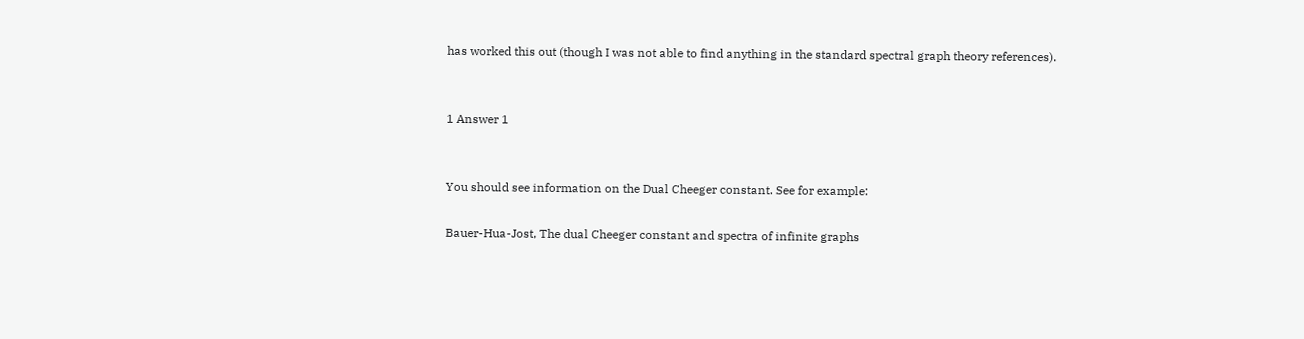has worked this out (though I was not able to find anything in the standard spectral graph theory references).


1 Answer 1


You should see information on the Dual Cheeger constant. See for example:

Bauer-Hua-Jost, The dual Cheeger constant and spectra of infinite graphs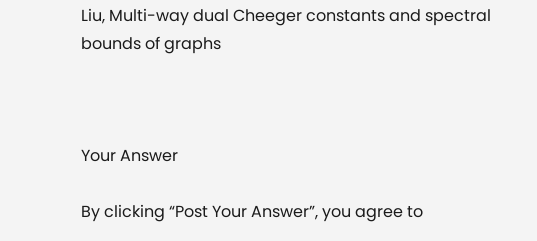Liu, Multi-way dual Cheeger constants and spectral bounds of graphs



Your Answer

By clicking “Post Your Answer”, you agree to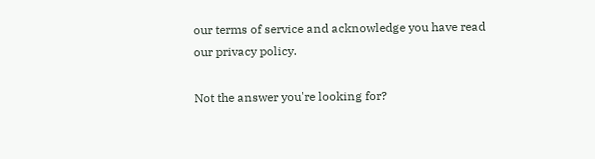our terms of service and acknowledge you have read our privacy policy.

Not the answer you're looking for?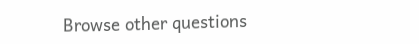Browse other questions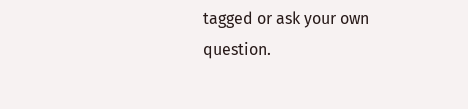tagged or ask your own question.